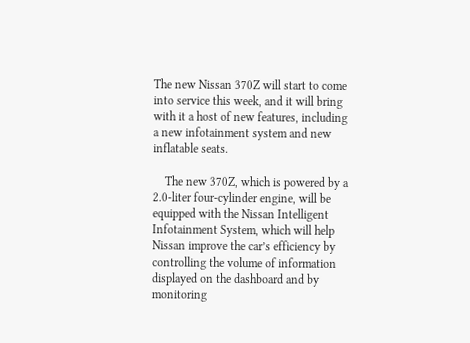The new Nissan 370Z will start to come into service this week, and it will bring with it a host of new features, including a new infotainment system and new inflatable seats.

    The new 370Z, which is powered by a 2.0-liter four-cylinder engine, will be equipped with the Nissan Intelligent Infotainment System, which will help Nissan improve the car’s efficiency by controlling the volume of information displayed on the dashboard and by monitoring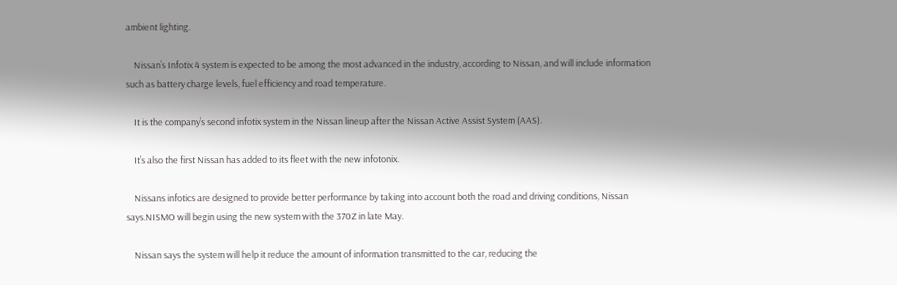ambient lighting.

    Nissan’s Infotix 4 system is expected to be among the most advanced in the industry, according to Nissan, and will include information such as battery charge levels, fuel efficiency and road temperature.

    It is the company’s second infotix system in the Nissan lineup after the Nissan Active Assist System (AAS).

    It’s also the first Nissan has added to its fleet with the new infotonix.

    Nissans infotics are designed to provide better performance by taking into account both the road and driving conditions, Nissan says.NISMO will begin using the new system with the 370Z in late May.

    Nissan says the system will help it reduce the amount of information transmitted to the car, reducing the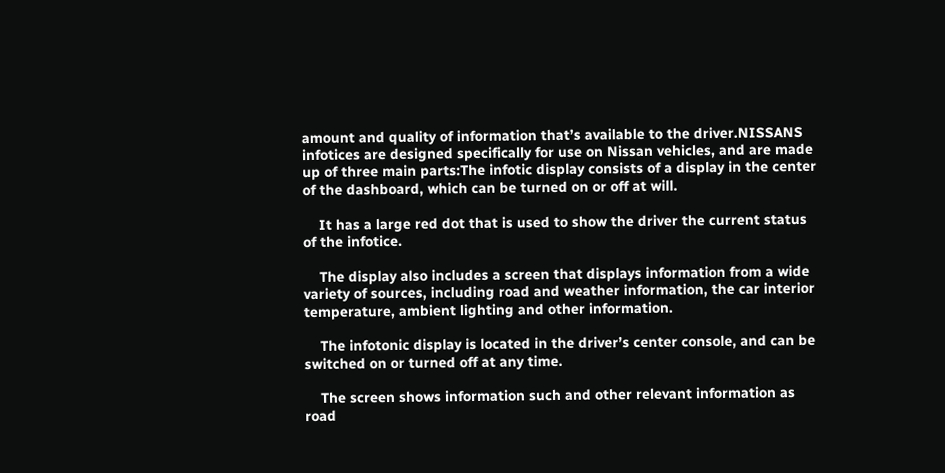amount and quality of information that’s available to the driver.NISSANS infotices are designed specifically for use on Nissan vehicles, and are made up of three main parts:The infotic display consists of a display in the center of the dashboard, which can be turned on or off at will.

    It has a large red dot that is used to show the driver the current status of the infotice.

    The display also includes a screen that displays information from a wide variety of sources, including road and weather information, the car interior temperature, ambient lighting and other information.

    The infotonic display is located in the driver’s center console, and can be switched on or turned off at any time.

    The screen shows information such and other relevant information as road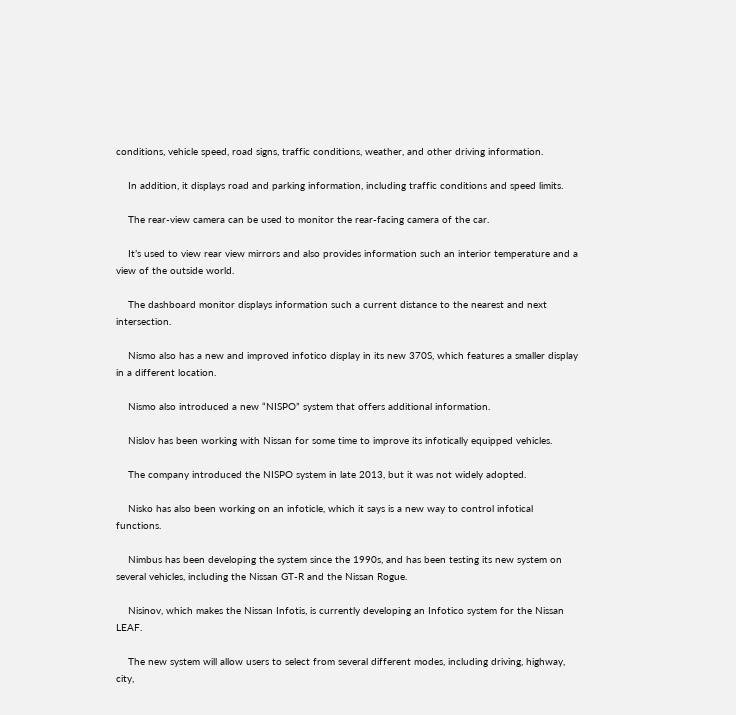conditions, vehicle speed, road signs, traffic conditions, weather, and other driving information.

    In addition, it displays road and parking information, including traffic conditions and speed limits.

    The rear-view camera can be used to monitor the rear-facing camera of the car.

    It’s used to view rear view mirrors and also provides information such an interior temperature and a view of the outside world.

    The dashboard monitor displays information such a current distance to the nearest and next intersection.

    Nismo also has a new and improved infotico display in its new 370S, which features a smaller display in a different location.

    Nismo also introduced a new “NISPO” system that offers additional information.

    Nislov has been working with Nissan for some time to improve its infotically equipped vehicles.

    The company introduced the NISPO system in late 2013, but it was not widely adopted.

    Nisko has also been working on an infoticle, which it says is a new way to control infotical functions.

    Nimbus has been developing the system since the 1990s, and has been testing its new system on several vehicles, including the Nissan GT-R and the Nissan Rogue.

    Nisinov, which makes the Nissan Infotis, is currently developing an Infotico system for the Nissan LEAF.

    The new system will allow users to select from several different modes, including driving, highway, city,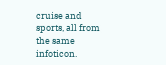cruise and sports, all from the same infoticon.